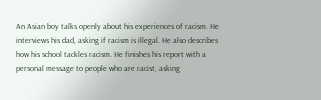An Asian boy talks openly about his experiences of racism. He interviews his dad, asking if racism is illegal. He also describes how his school tackles racism. He finishes his report with a personal message to people who are racist, asking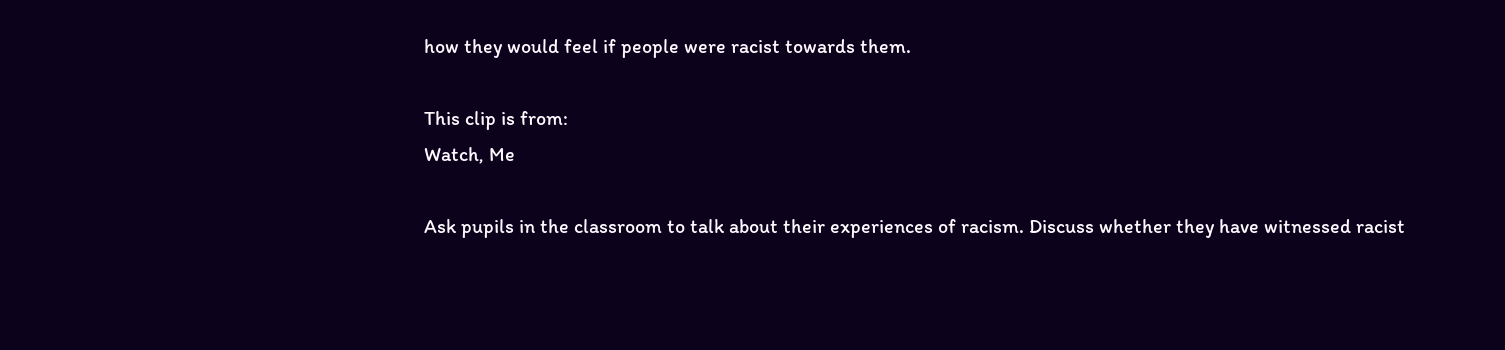how they would feel if people were racist towards them.

This clip is from:
Watch, Me

Ask pupils in the classroom to talk about their experiences of racism. Discuss whether they have witnessed racist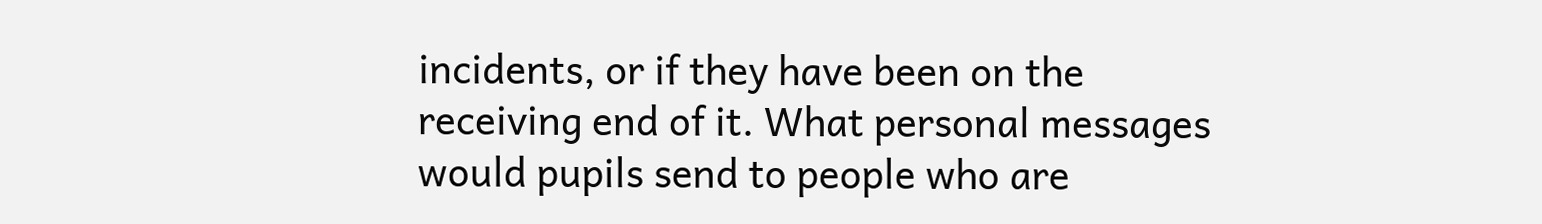incidents, or if they have been on the receiving end of it. What personal messages would pupils send to people who are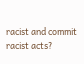racist and commit racist acts?